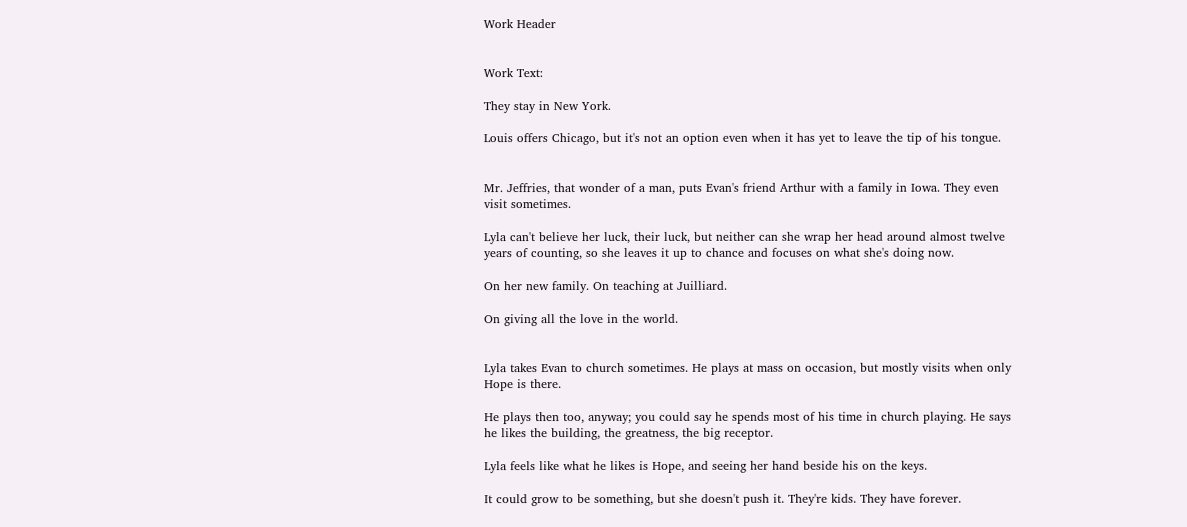Work Header


Work Text:

They stay in New York.

Louis offers Chicago, but it's not an option even when it has yet to leave the tip of his tongue.


Mr. Jeffries, that wonder of a man, puts Evan's friend Arthur with a family in Iowa. They even visit sometimes.

Lyla can't believe her luck, their luck, but neither can she wrap her head around almost twelve years of counting, so she leaves it up to chance and focuses on what she's doing now.

On her new family. On teaching at Juilliard.

On giving all the love in the world.


Lyla takes Evan to church sometimes. He plays at mass on occasion, but mostly visits when only Hope is there.

He plays then too, anyway; you could say he spends most of his time in church playing. He says he likes the building, the greatness, the big receptor.

Lyla feels like what he likes is Hope, and seeing her hand beside his on the keys.

It could grow to be something, but she doesn't push it. They're kids. They have forever.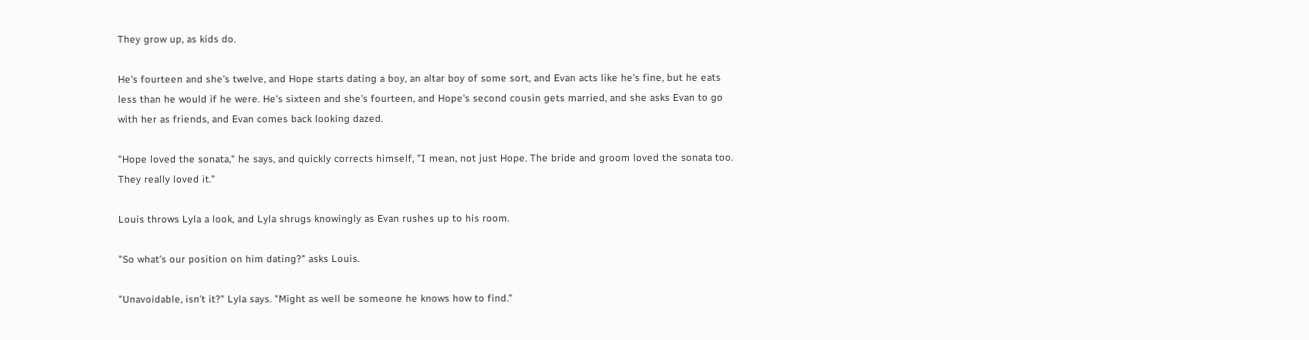They grow up, as kids do.

He's fourteen and she's twelve, and Hope starts dating a boy, an altar boy of some sort, and Evan acts like he's fine, but he eats less than he would if he were. He's sixteen and she's fourteen, and Hope's second cousin gets married, and she asks Evan to go with her as friends, and Evan comes back looking dazed.

"Hope loved the sonata," he says, and quickly corrects himself, "I mean, not just Hope. The bride and groom loved the sonata too. They really loved it."

Louis throws Lyla a look, and Lyla shrugs knowingly as Evan rushes up to his room.

"So what's our position on him dating?" asks Louis.

"Unavoidable, isn't it?" Lyla says. "Might as well be someone he knows how to find."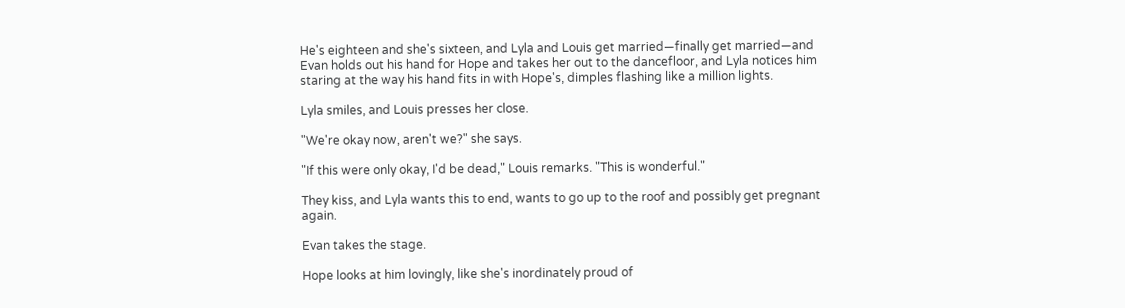He's eighteen and she's sixteen, and Lyla and Louis get married—finally get married—and Evan holds out his hand for Hope and takes her out to the dancefloor, and Lyla notices him staring at the way his hand fits in with Hope's, dimples flashing like a million lights.

Lyla smiles, and Louis presses her close.

"We're okay now, aren't we?" she says.

"If this were only okay, I'd be dead," Louis remarks. "This is wonderful."

They kiss, and Lyla wants this to end, wants to go up to the roof and possibly get pregnant again.

Evan takes the stage.

Hope looks at him lovingly, like she's inordinately proud of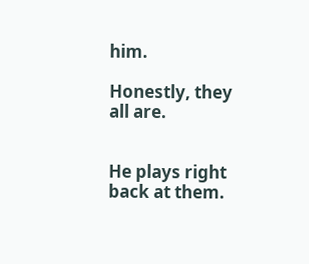him.

Honestly, they all are.


He plays right back at them.